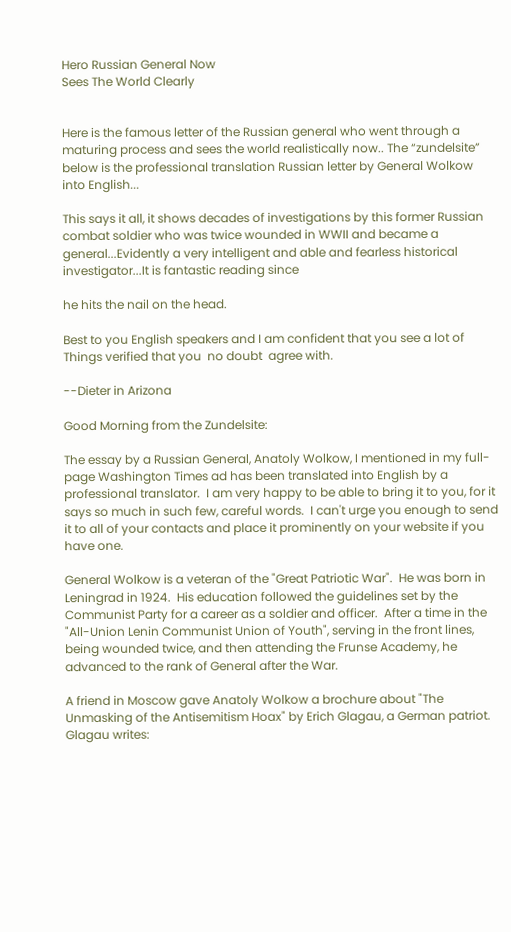Hero Russian General Now
Sees The World Clearly


Here is the famous letter of the Russian general who went through a maturing process and sees the world realistically now.. The “zundelsite” below is the professional translation Russian letter by General Wolkow into English...

This says it all, it shows decades of investigations by this former Russian combat soldier who was twice wounded in WWII and became a general...Evidently a very intelligent and able and fearless historical investigator...It is fantastic reading since

he hits the nail on the head.

Best to you English speakers and I am confident that you see a lot of Things verified that you  no doubt  agree with.

--Dieter in Arizona

Good Morning from the Zundelsite:

The essay by a Russian General, Anatoly Wolkow, I mentioned in my full-page Washington Times ad has been translated into English by a professional translator.  I am very happy to be able to bring it to you, for it says so much in such few, careful words.  I can't urge you enough to send it to all of your contacts and place it prominently on your website if you have one.

General Wolkow is a veteran of the "Great Patriotic War".  He was born in Leningrad in 1924.  His education followed the guidelines set by the Communist Party for a career as a soldier and officer.  After a time in the "All-Union Lenin Communist Union of Youth", serving in the front lines, being wounded twice, and then attending the Frunse Academy, he advanced to the rank of General after the War.

A friend in Moscow gave Anatoly Wolkow a brochure about "The Unmasking of the Antisemitism Hoax" by Erich Glagau, a German patriot.  Glagau writes: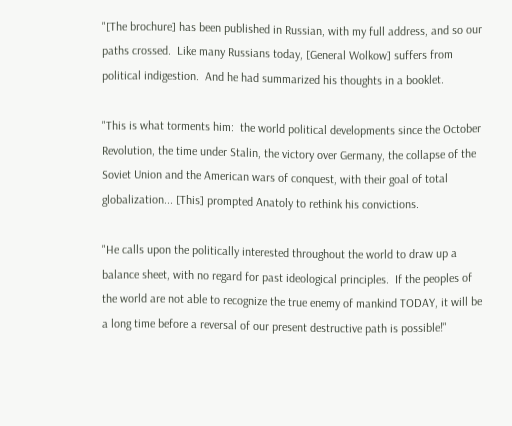"[The brochure] has been published in Russian, with my full address, and so our paths crossed.  Like many Russians today, [General Wolkow] suffers from political indigestion.  And he had summarized his thoughts in a booklet.

"This is what torments him:  the world political developments since the October Revolution, the time under Stalin, the victory over Germany, the collapse of the Soviet Union and the American wars of conquest, with their goal of total globalization... [This] prompted Anatoly to rethink his convictions.

"He calls upon the politically interested throughout the world to draw up a balance sheet, with no regard for past ideological principles.  If the peoples of the world are not able to recognize the true enemy of mankind TODAY, it will be a long time before a reversal of our present destructive path is possible!"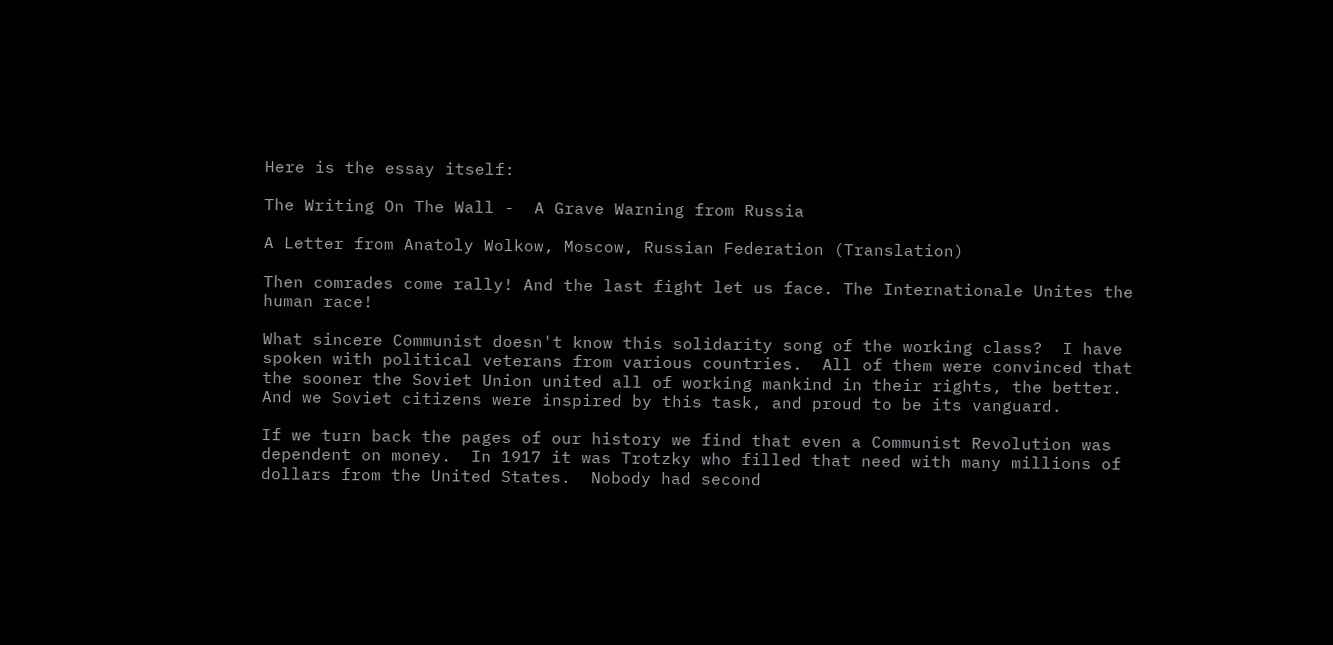Here is the essay itself:

The Writing On The Wall -  A Grave Warning from Russia

A Letter from Anatoly Wolkow, Moscow, Russian Federation (Translation)

Then comrades come rally! And the last fight let us face. The Internationale Unites the human race!

What sincere Communist doesn't know this solidarity song of the working class?  I have spoken with political veterans from various countries.  All of them were convinced that the sooner the Soviet Union united all of working mankind in their rights, the better.  And we Soviet citizens were inspired by this task, and proud to be its vanguard.

If we turn back the pages of our history we find that even a Communist Revolution was dependent on money.  In 1917 it was Trotzky who filled that need with many millions of dollars from the United States.  Nobody had second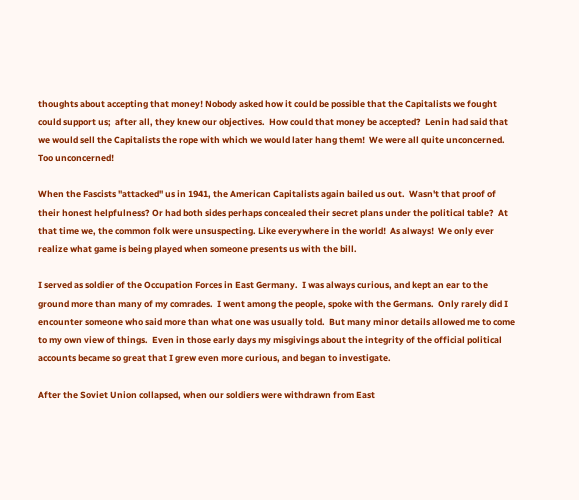thoughts about accepting that money! Nobody asked how it could be possible that the Capitalists we fought could support us;  after all, they knew our objectives.  How could that money be accepted?  Lenin had said that we would sell the Capitalists the rope with which we would later hang them!  We were all quite unconcerned.  Too unconcerned!

When the Fascists "attacked" us in 1941, the American Capitalists again bailed us out.  Wasn't that proof of their honest helpfulness? Or had both sides perhaps concealed their secret plans under the political table?  At that time we, the common folk were unsuspecting. Like everywhere in the world!  As always!  We only ever realize what game is being played when someone presents us with the bill.

I served as soldier of the Occupation Forces in East Germany.  I was always curious, and kept an ear to the ground more than many of my comrades.  I went among the people, spoke with the Germans.  Only rarely did I encounter someone who said more than what one was usually told.  But many minor details allowed me to come to my own view of things.  Even in those early days my misgivings about the integrity of the official political accounts became so great that I grew even more curious, and began to investigate.

After the Soviet Union collapsed, when our soldiers were withdrawn from East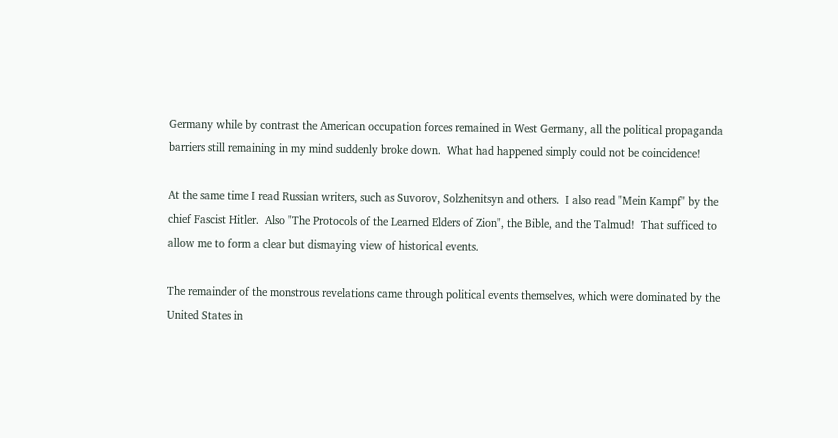Germany while by contrast the American occupation forces remained in West Germany, all the political propaganda barriers still remaining in my mind suddenly broke down.  What had happened simply could not be coincidence!

At the same time I read Russian writers, such as Suvorov, Solzhenitsyn and others.  I also read "Mein Kampf" by the chief Fascist Hitler.  Also "The Protocols of the Learned Elders of Zion", the Bible, and the Talmud!  That sufficed to allow me to form a clear but dismaying view of historical events.

The remainder of the monstrous revelations came through political events themselves, which were dominated by the United States in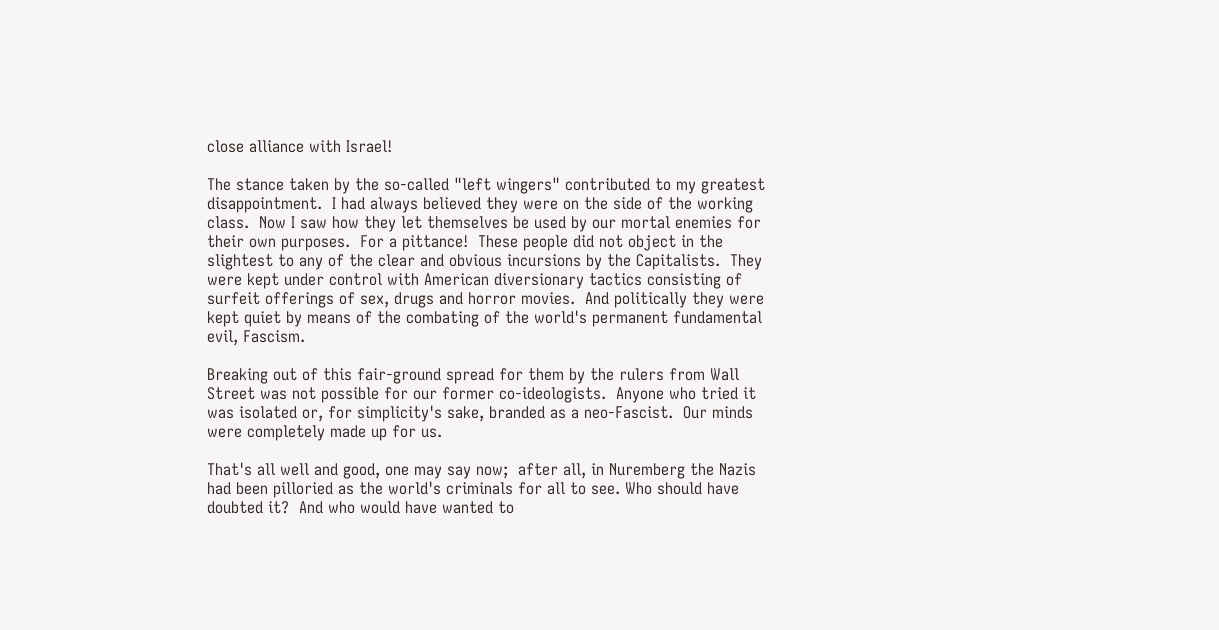close alliance with Israel!

The stance taken by the so-called "left wingers" contributed to my greatest disappointment.  I had always believed they were on the side of the working class.  Now I saw how they let themselves be used by our mortal enemies for their own purposes.  For a pittance!  These people did not object in the slightest to any of the clear and obvious incursions by the Capitalists.  They were kept under control with American diversionary tactics consisting of surfeit offerings of sex, drugs and horror movies.  And politically they were kept quiet by means of the combating of the world's permanent fundamental evil, Fascism.

Breaking out of this fair-ground spread for them by the rulers from Wall Street was not possible for our former co-ideologists.  Anyone who tried it was isolated or, for simplicity's sake, branded as a neo-Fascist.  Our minds were completely made up for us.

That's all well and good, one may say now;  after all, in Nuremberg the Nazis had been pilloried as the world's criminals for all to see. Who should have doubted it?  And who would have wanted to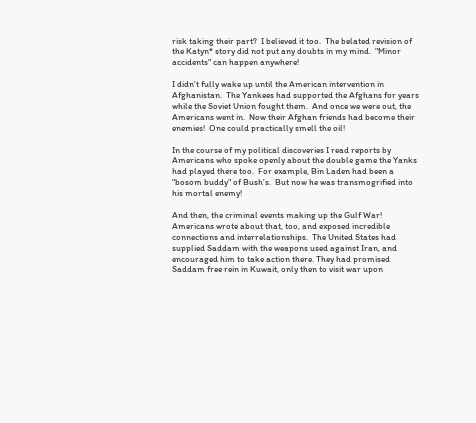risk taking their part?  I believed it too.  The belated revision of the Katyn* story did not put any doubts in my mind.  "Minor accidents" can happen anywhere!

I didn't fully wake up until the American intervention in Afghanistan.  The Yankees had supported the Afghans for years while the Soviet Union fought them.  And once we were out, the Americans went in.  Now their Afghan friends had become their enemies!  One could practically smell the oil!

In the course of my political discoveries I read reports by Americans who spoke openly about the double game the Yanks had played there too.  For example, Bin Laden had been a "bosom buddy" of Bush's.  But now he was transmogrified into his mortal enemy!

And then, the criminal events making up the Gulf War!  Americans wrote about that, too, and exposed incredible connections and interrelationships.  The United States had supplied Saddam with the weapons used against Iran, and encouraged him to take action there. They had promised Saddam free rein in Kuwait, only then to visit war upon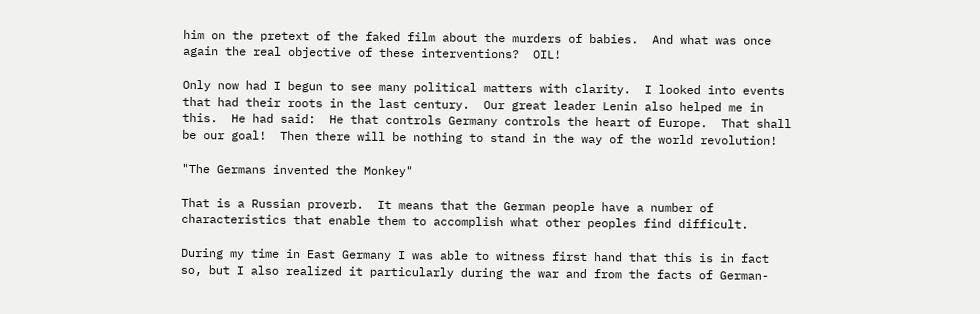him on the pretext of the faked film about the murders of babies.  And what was once again the real objective of these interventions?  OIL!

Only now had I begun to see many political matters with clarity.  I looked into events that had their roots in the last century.  Our great leader Lenin also helped me in this.  He had said:  He that controls Germany controls the heart of Europe.  That shall be our goal!  Then there will be nothing to stand in the way of the world revolution!

"The Germans invented the Monkey"

That is a Russian proverb.  It means that the German people have a number of characteristics that enable them to accomplish what other peoples find difficult.

During my time in East Germany I was able to witness first hand that this is in fact so, but I also realized it particularly during the war and from the facts of German-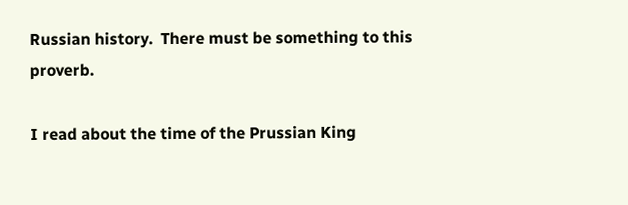Russian history.  There must be something to this proverb.

I read about the time of the Prussian King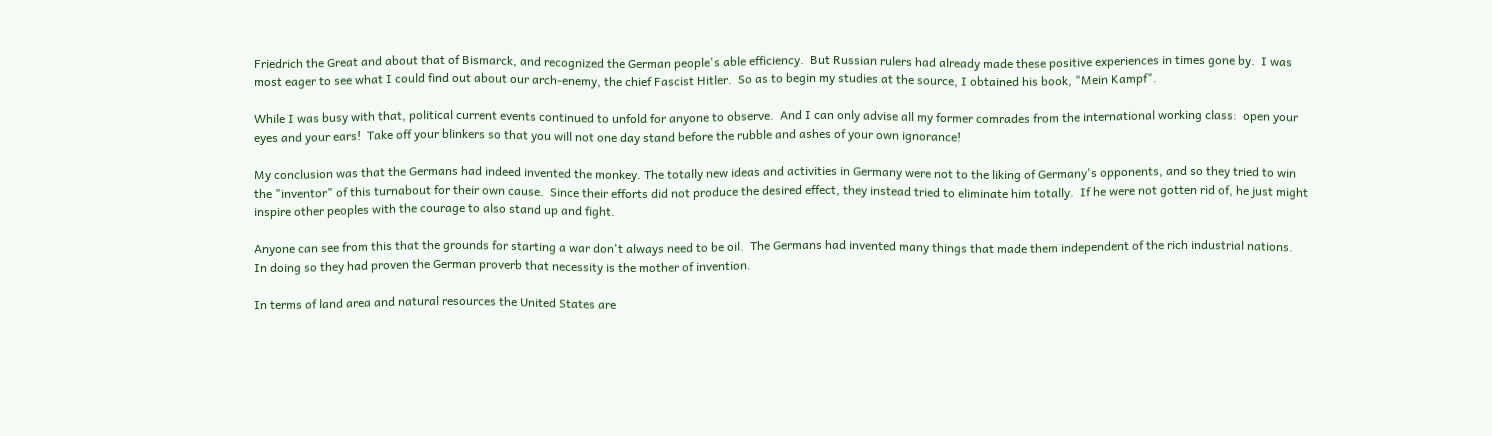Friedrich the Great and about that of Bismarck, and recognized the German people's able efficiency.  But Russian rulers had already made these positive experiences in times gone by.  I was most eager to see what I could find out about our arch-enemy, the chief Fascist Hitler.  So as to begin my studies at the source, I obtained his book, "Mein Kampf".

While I was busy with that, political current events continued to unfold for anyone to observe.  And I can only advise all my former comrades from the international working class:  open your eyes and your ears!  Take off your blinkers so that you will not one day stand before the rubble and ashes of your own ignorance!

My conclusion was that the Germans had indeed invented the monkey. The totally new ideas and activities in Germany were not to the liking of Germany's opponents, and so they tried to win the "inventor" of this turnabout for their own cause.  Since their efforts did not produce the desired effect, they instead tried to eliminate him totally.  If he were not gotten rid of, he just might inspire other peoples with the courage to also stand up and fight.

Anyone can see from this that the grounds for starting a war don't always need to be oil.  The Germans had invented many things that made them independent of the rich industrial nations.  In doing so they had proven the German proverb that necessity is the mother of invention.

In terms of land area and natural resources the United States are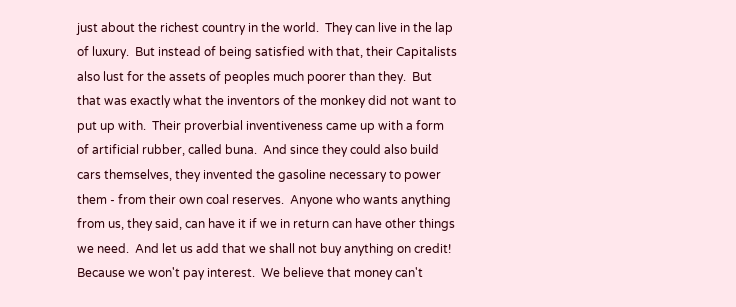just about the richest country in the world.  They can live in the lap of luxury.  But instead of being satisfied with that, their Capitalists also lust for the assets of peoples much poorer than they.  But that was exactly what the inventors of the monkey did not want to put up with.  Their proverbial inventiveness came up with a form of artificial rubber, called buna.  And since they could also build cars themselves, they invented the gasoline necessary to power them - from their own coal reserves.  Anyone who wants anything from us, they said, can have it if we in return can have other things we need.  And let us add that we shall not buy anything on credit! Because we won't pay interest.  We believe that money can't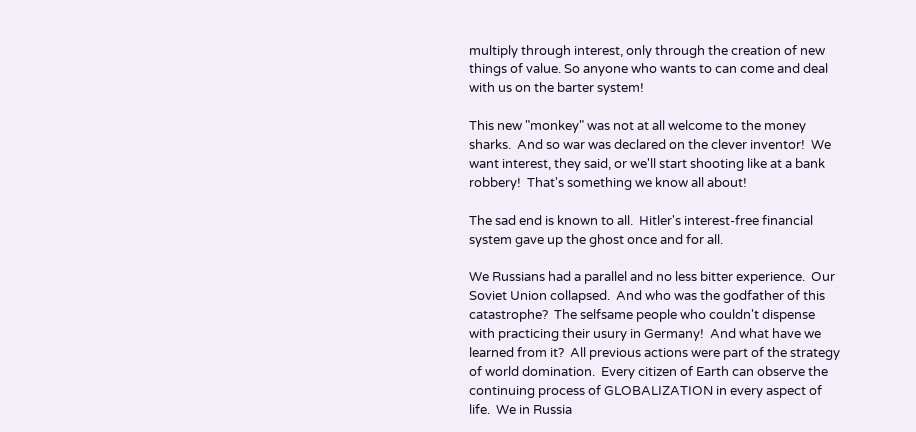multiply through interest, only through the creation of new things of value. So anyone who wants to can come and deal with us on the barter system!

This new "monkey" was not at all welcome to the money sharks.  And so war was declared on the clever inventor!  We want interest, they said, or we'll start shooting like at a bank robbery!  That's something we know all about!

The sad end is known to all.  Hitler's interest-free financial system gave up the ghost once and for all.

We Russians had a parallel and no less bitter experience.  Our Soviet Union collapsed.  And who was the godfather of this catastrophe?  The selfsame people who couldn't dispense with practicing their usury in Germany!  And what have we learned from it?  All previous actions were part of the strategy of world domination.  Every citizen of Earth can observe the continuing process of GLOBALIZATION in every aspect of life.  We in Russia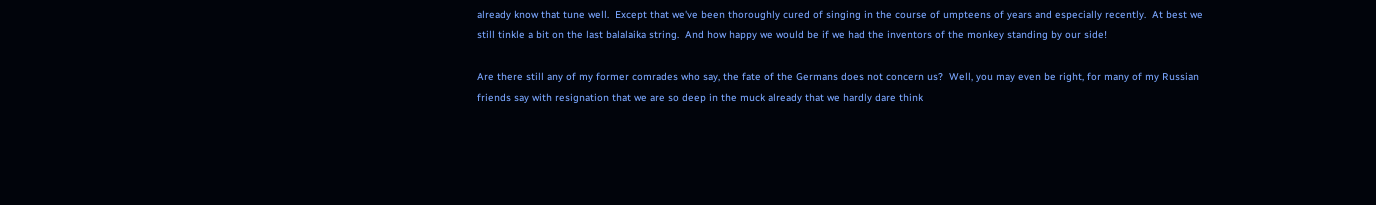already know that tune well.  Except that we've been thoroughly cured of singing in the course of umpteens of years and especially recently.  At best we still tinkle a bit on the last balalaika string.  And how happy we would be if we had the inventors of the monkey standing by our side!

Are there still any of my former comrades who say, the fate of the Germans does not concern us?  Well, you may even be right, for many of my Russian friends say with resignation that we are so deep in the muck already that we hardly dare think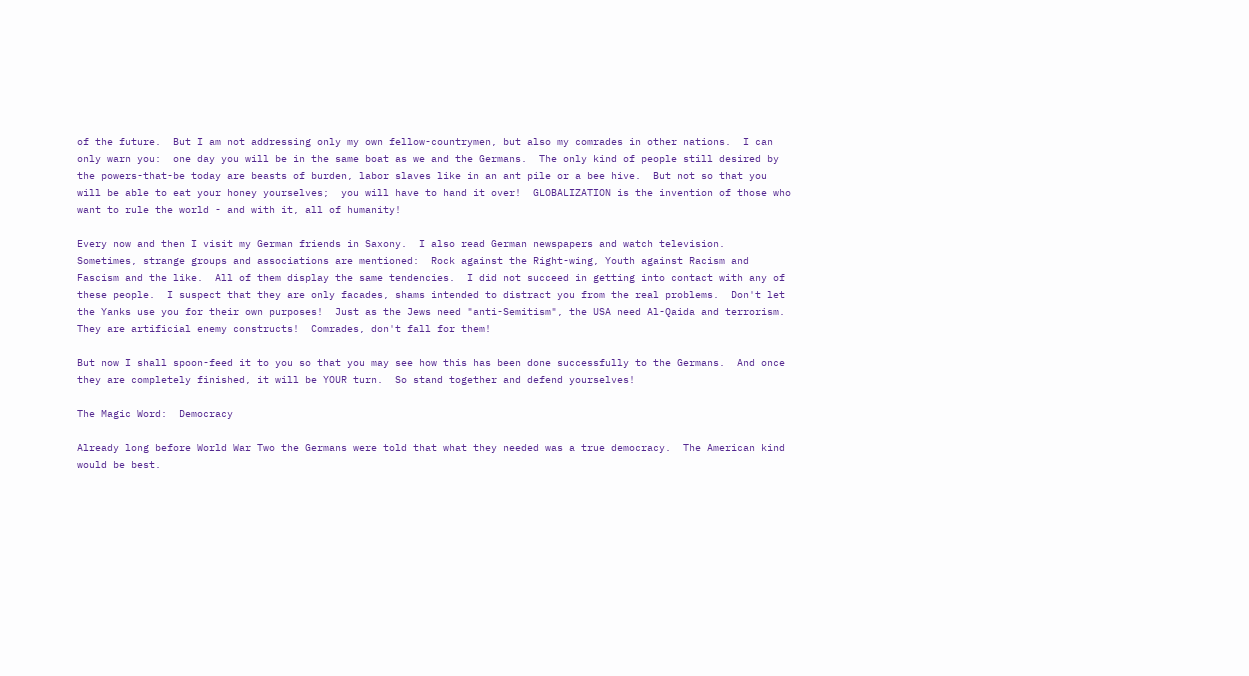of the future.  But I am not addressing only my own fellow-countrymen, but also my comrades in other nations.  I can only warn you:  one day you will be in the same boat as we and the Germans.  The only kind of people still desired by the powers-that-be today are beasts of burden, labor slaves like in an ant pile or a bee hive.  But not so that you will be able to eat your honey yourselves;  you will have to hand it over!  GLOBALIZATION is the invention of those who want to rule the world - and with it, all of humanity!

Every now and then I visit my German friends in Saxony.  I also read German newspapers and watch television.  Sometimes, strange groups and associations are mentioned:  Rock against the Right-wing, Youth against Racism and Fascism and the like.  All of them display the same tendencies.  I did not succeed in getting into contact with any of these people.  I suspect that they are only facades, shams intended to distract you from the real problems.  Don't let the Yanks use you for their own purposes!  Just as the Jews need "anti-Semitism", the USA need Al-Qaida and terrorism.  They are artificial enemy constructs!  Comrades, don't fall for them!

But now I shall spoon-feed it to you so that you may see how this has been done successfully to the Germans.  And once they are completely finished, it will be YOUR turn.  So stand together and defend yourselves!

The Magic Word:  Democracy

Already long before World War Two the Germans were told that what they needed was a true democracy.  The American kind would be best.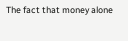The fact that money alone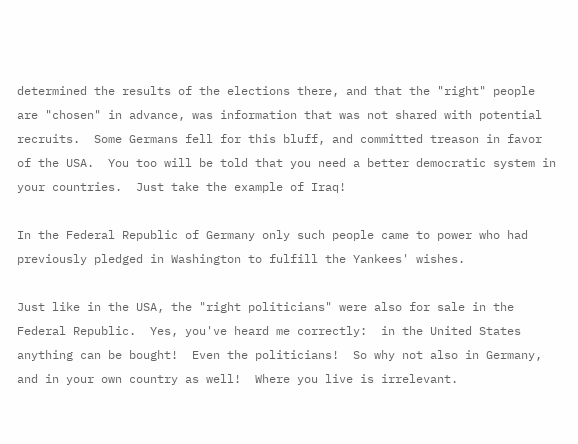determined the results of the elections there, and that the "right" people are "chosen" in advance, was information that was not shared with potential recruits.  Some Germans fell for this bluff, and committed treason in favor of the USA.  You too will be told that you need a better democratic system in your countries.  Just take the example of Iraq!

In the Federal Republic of Germany only such people came to power who had previously pledged in Washington to fulfill the Yankees' wishes.

Just like in the USA, the "right politicians" were also for sale in the Federal Republic.  Yes, you've heard me correctly:  in the United States anything can be bought!  Even the politicians!  So why not also in Germany, and in your own country as well!  Where you live is irrelevant.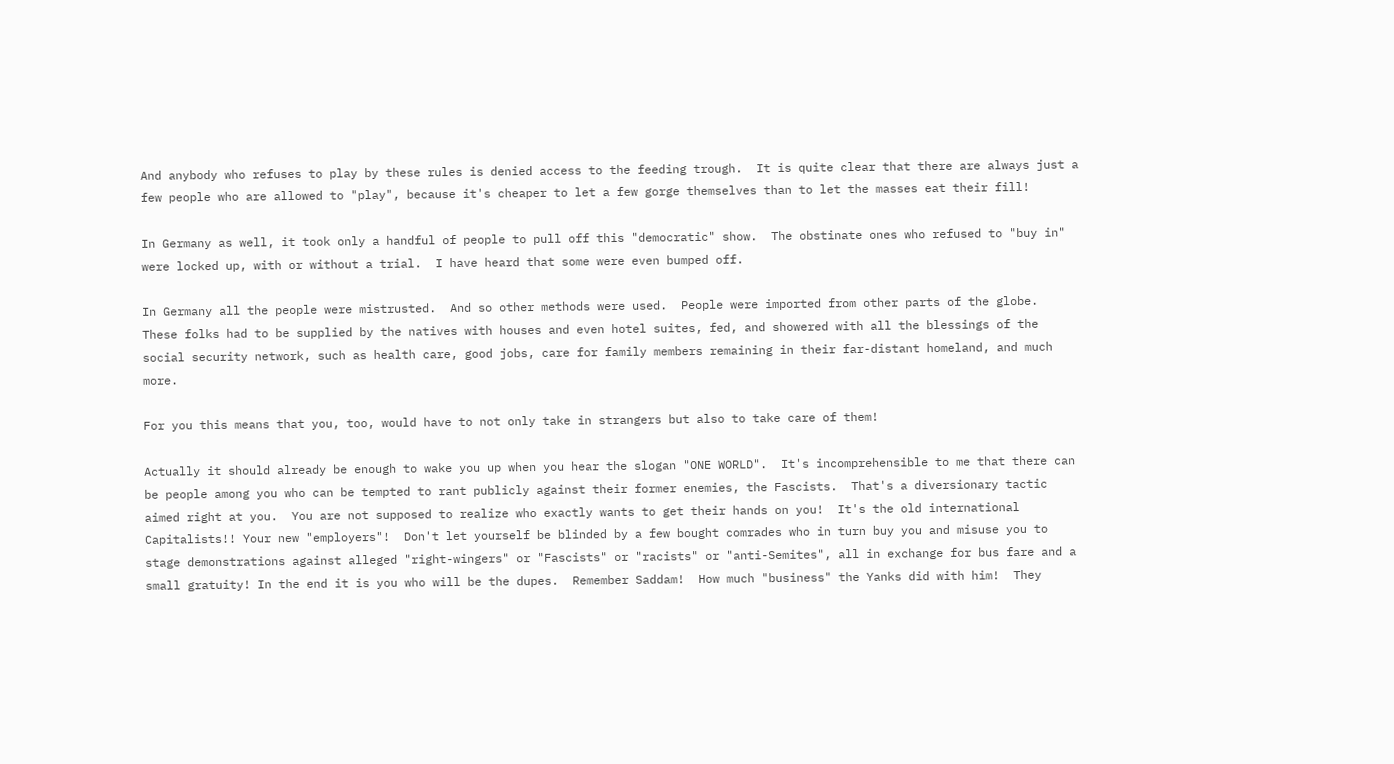And anybody who refuses to play by these rules is denied access to the feeding trough.  It is quite clear that there are always just a few people who are allowed to "play", because it's cheaper to let a few gorge themselves than to let the masses eat their fill!

In Germany as well, it took only a handful of people to pull off this "democratic" show.  The obstinate ones who refused to "buy in" were locked up, with or without a trial.  I have heard that some were even bumped off.

In Germany all the people were mistrusted.  And so other methods were used.  People were imported from other parts of the globe.  These folks had to be supplied by the natives with houses and even hotel suites, fed, and showered with all the blessings of the social security network, such as health care, good jobs, care for family members remaining in their far-distant homeland, and much more.

For you this means that you, too, would have to not only take in strangers but also to take care of them!

Actually it should already be enough to wake you up when you hear the slogan "ONE WORLD".  It's incomprehensible to me that there can be people among you who can be tempted to rant publicly against their former enemies, the Fascists.  That's a diversionary tactic aimed right at you.  You are not supposed to realize who exactly wants to get their hands on you!  It's the old international Capitalists!! Your new "employers"!  Don't let yourself be blinded by a few bought comrades who in turn buy you and misuse you to stage demonstrations against alleged "right-wingers" or "Fascists" or "racists" or "anti-Semites", all in exchange for bus fare and a small gratuity! In the end it is you who will be the dupes.  Remember Saddam!  How much "business" the Yanks did with him!  They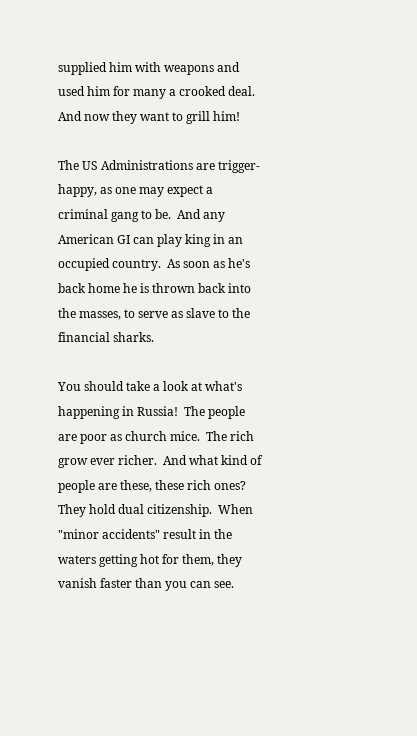supplied him with weapons and used him for many a crooked deal.  And now they want to grill him!

The US Administrations are trigger-happy, as one may expect a criminal gang to be.  And any American GI can play king in an occupied country.  As soon as he's back home he is thrown back into the masses, to serve as slave to the financial sharks.

You should take a look at what's happening in Russia!  The people are poor as church mice.  The rich grow ever richer.  And what kind of people are these, these rich ones?  They hold dual citizenship.  When "minor accidents" result in the waters getting hot for them, they vanish faster than you can see.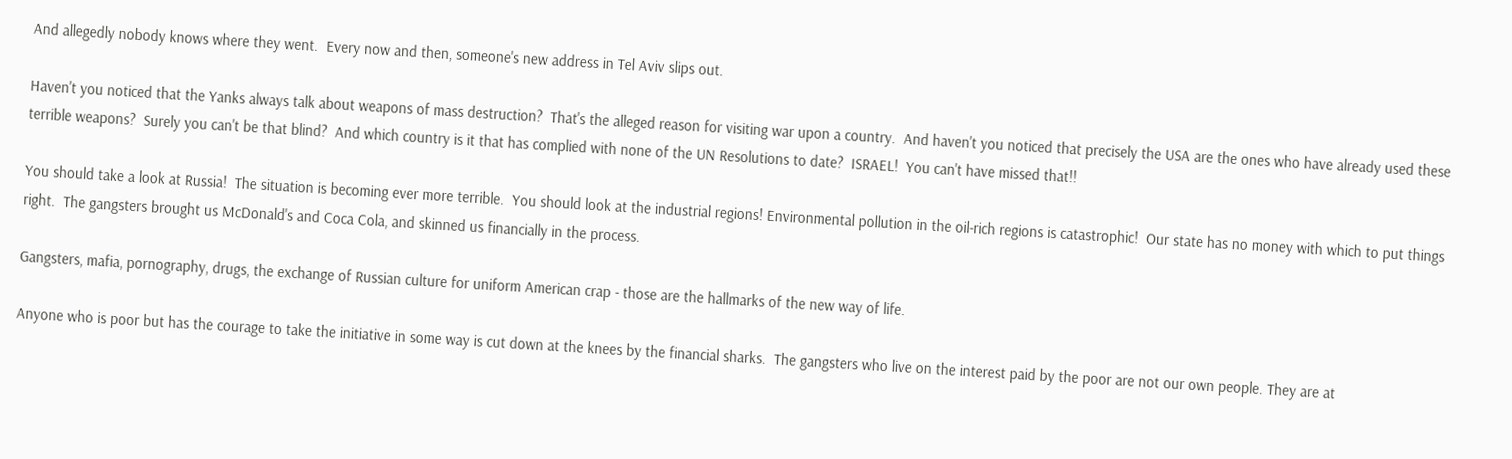And allegedly nobody knows where they went.  Every now and then, someone's new address in Tel Aviv slips out.

Haven't you noticed that the Yanks always talk about weapons of mass destruction?  That's the alleged reason for visiting war upon a country.  And haven't you noticed that precisely the USA are the ones who have already used these terrible weapons?  Surely you can't be that blind?  And which country is it that has complied with none of the UN Resolutions to date?  ISRAEL!  You can't have missed that!!

You should take a look at Russia!  The situation is becoming ever more terrible.  You should look at the industrial regions! Environmental pollution in the oil-rich regions is catastrophic!  Our state has no money with which to put things right.  The gangsters brought us McDonald's and Coca Cola, and skinned us financially in the process.

Gangsters, mafia, pornography, drugs, the exchange of Russian culture for uniform American crap - those are the hallmarks of the new way of life.

Anyone who is poor but has the courage to take the initiative in some way is cut down at the knees by the financial sharks.  The gangsters who live on the interest paid by the poor are not our own people. They are at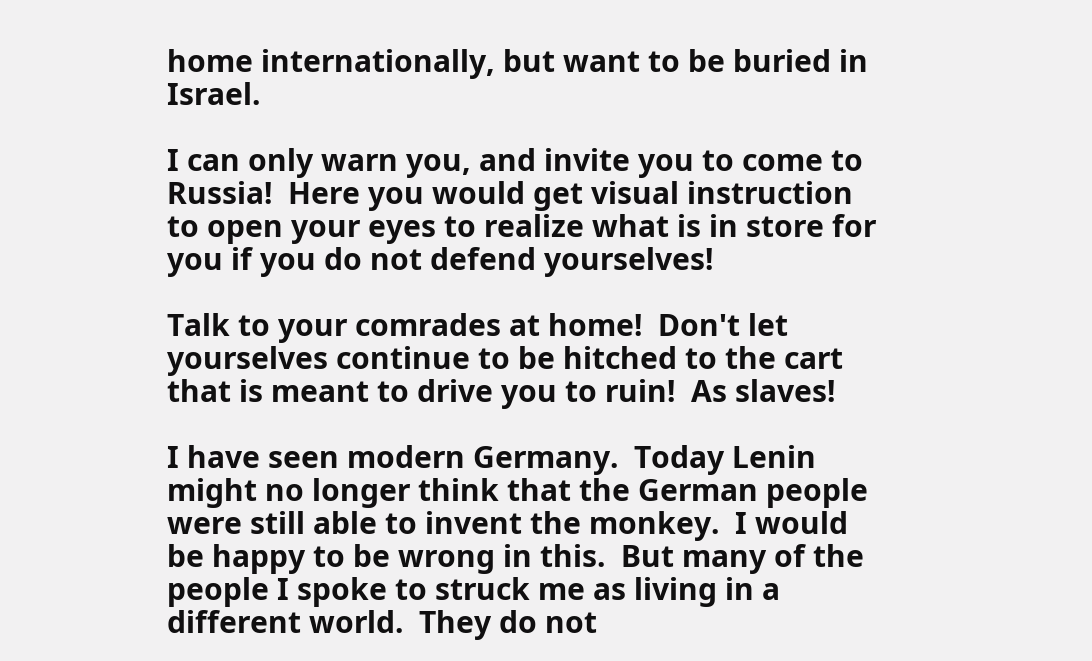home internationally, but want to be buried in Israel.

I can only warn you, and invite you to come to Russia!  Here you would get visual instruction to open your eyes to realize what is in store for you if you do not defend yourselves!

Talk to your comrades at home!  Don't let yourselves continue to be hitched to the cart that is meant to drive you to ruin!  As slaves!

I have seen modern Germany.  Today Lenin might no longer think that the German people were still able to invent the monkey.  I would be happy to be wrong in this.  But many of the people I spoke to struck me as living in a different world.  They do not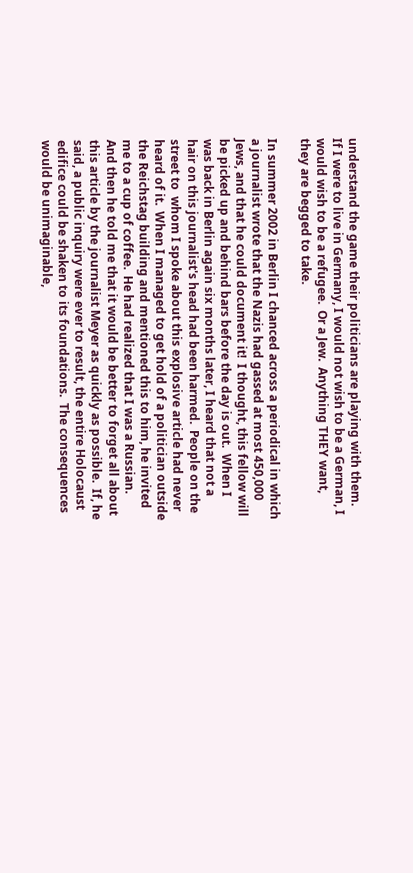understand the game their politicians are playing with them.  If I were to live in Germany, I would not wish to be a German, I would wish to be a refugee.  Or a Jew.  Anything THEY want, they are begged to take.

In summer 2002 in Berlin I chanced across a periodical in which a journalist wrote that the Nazis had gassed at most 450,000 Jews, and that he could document it!  I thought, this fellow will be picked up and behind bars before the day is out.  When I was back in Berlin again six months later, I heard that not a hair on this journalist's head had been harmed.  People on the street to  whom I spoke about this explosive article had never heard of it.  When I managed to get hold of a politician outside the Reichstag building and mentioned this to him, he invited me to a cup of coffee.  He had realized that I was a Russian.  And then he told me that it would be better to forget all about this article by the journalist Meyer as quickly as possible.  If, he said, a public inquiry were ever to result, the entire Holocaust edifice could be shaken to its foundations.  The consequences would be unimaginable,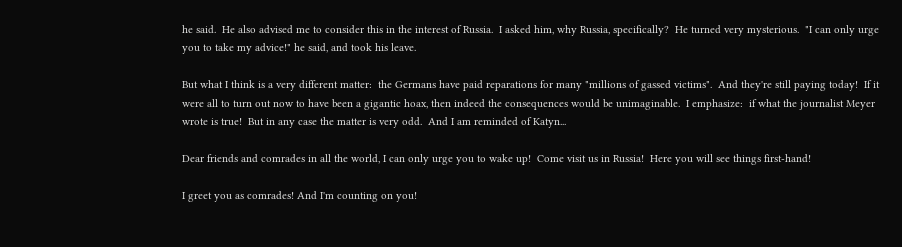he said.  He also advised me to consider this in the interest of Russia.  I asked him, why Russia, specifically?  He turned very mysterious.  "I can only urge you to take my advice!" he said, and took his leave.

But what I think is a very different matter:  the Germans have paid reparations for many "millions of gassed victims".  And they're still paying today!  If it were all to turn out now to have been a gigantic hoax, then indeed the consequences would be unimaginable.  I emphasize:  if what the journalist Meyer wrote is true!  But in any case the matter is very odd.  And I am reminded of Katyn...

Dear friends and comrades in all the world, I can only urge you to wake up!  Come visit us in Russia!  Here you will see things first-hand!

I greet you as comrades! And I'm counting on you!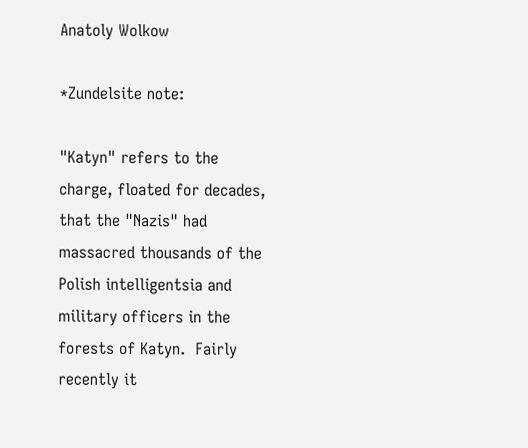Anatoly Wolkow

*Zundelsite note:

"Katyn" refers to the charge, floated for decades, that the "Nazis" had massacred thousands of the Polish intelligentsia and military officers in the forests of Katyn.  Fairly recently it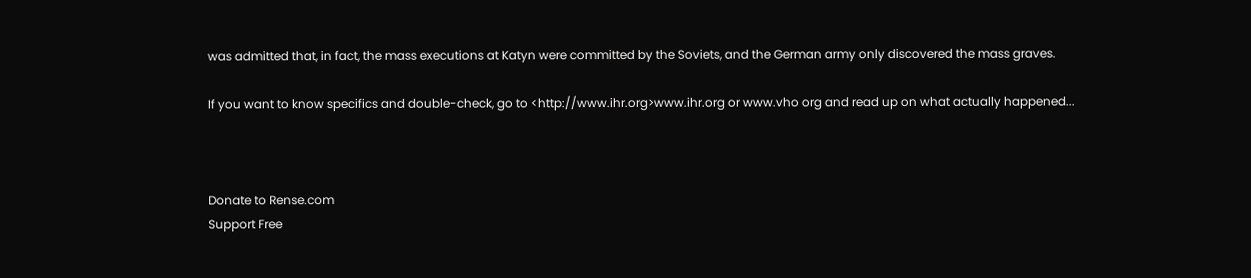was admitted that, in fact, the mass executions at Katyn were committed by the Soviets, and the German army only discovered the mass graves.

If you want to know specifics and double-check, go to <http://www.ihr.org>www.ihr.org or www.vho org and read up on what actually happened...



Donate to Rense.com
Support Free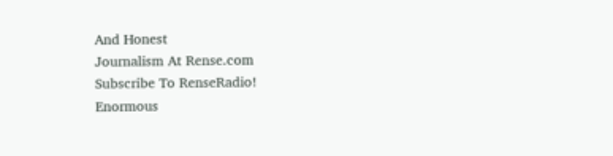And Honest
Journalism At Rense.com
Subscribe To RenseRadio!
Enormous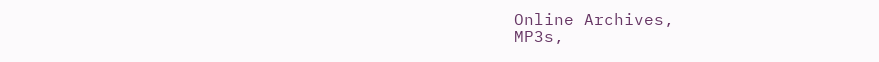Online Archives,
MP3s,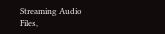Streaming Audio Files,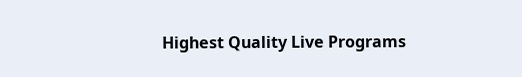Highest Quality Live Programs